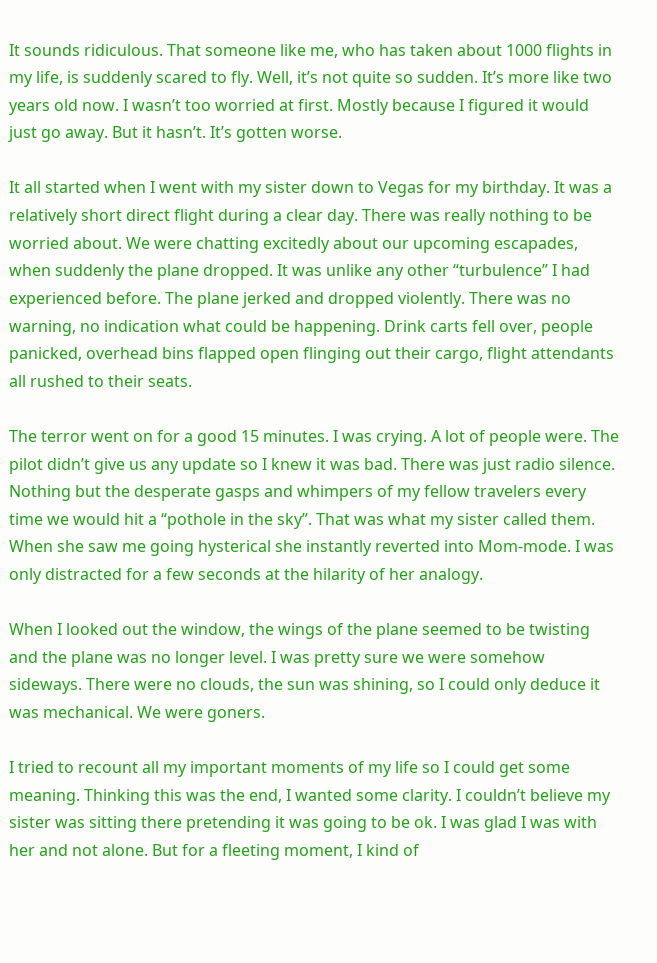It sounds ridiculous. That someone like me, who has taken about 1000 flights in my life, is suddenly scared to fly. Well, it’s not quite so sudden. It’s more like two years old now. I wasn’t too worried at first. Mostly because I figured it would just go away. But it hasn’t. It’s gotten worse.

It all started when I went with my sister down to Vegas for my birthday. It was a relatively short direct flight during a clear day. There was really nothing to be worried about. We were chatting excitedly about our upcoming escapades, when suddenly the plane dropped. It was unlike any other “turbulence” I had experienced before. The plane jerked and dropped violently. There was no warning, no indication what could be happening. Drink carts fell over, people panicked, overhead bins flapped open flinging out their cargo, flight attendants all rushed to their seats.

The terror went on for a good 15 minutes. I was crying. A lot of people were. The pilot didn’t give us any update so I knew it was bad. There was just radio silence. Nothing but the desperate gasps and whimpers of my fellow travelers every time we would hit a “pothole in the sky”. That was what my sister called them. When she saw me going hysterical she instantly reverted into Mom-mode. I was only distracted for a few seconds at the hilarity of her analogy.

When I looked out the window, the wings of the plane seemed to be twisting and the plane was no longer level. I was pretty sure we were somehow sideways. There were no clouds, the sun was shining, so I could only deduce it was mechanical. We were goners.

I tried to recount all my important moments of my life so I could get some meaning. Thinking this was the end, I wanted some clarity. I couldn’t believe my sister was sitting there pretending it was going to be ok. I was glad I was with her and not alone. But for a fleeting moment, I kind of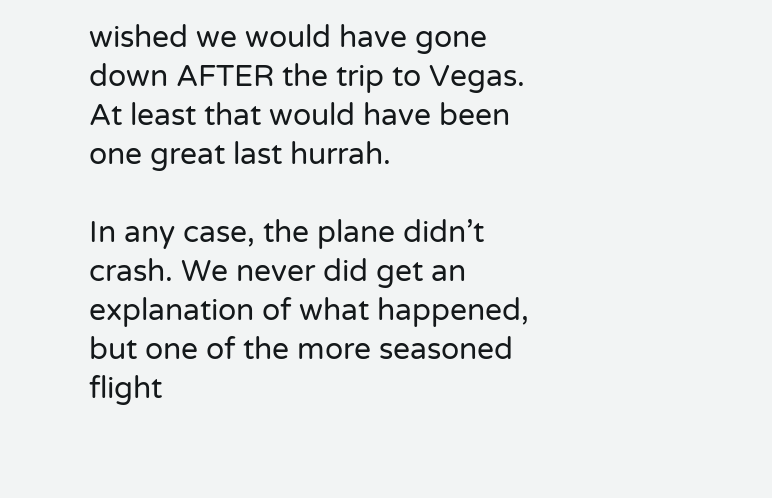wished we would have gone down AFTER the trip to Vegas. At least that would have been one great last hurrah.

In any case, the plane didn’t crash. We never did get an explanation of what happened, but one of the more seasoned flight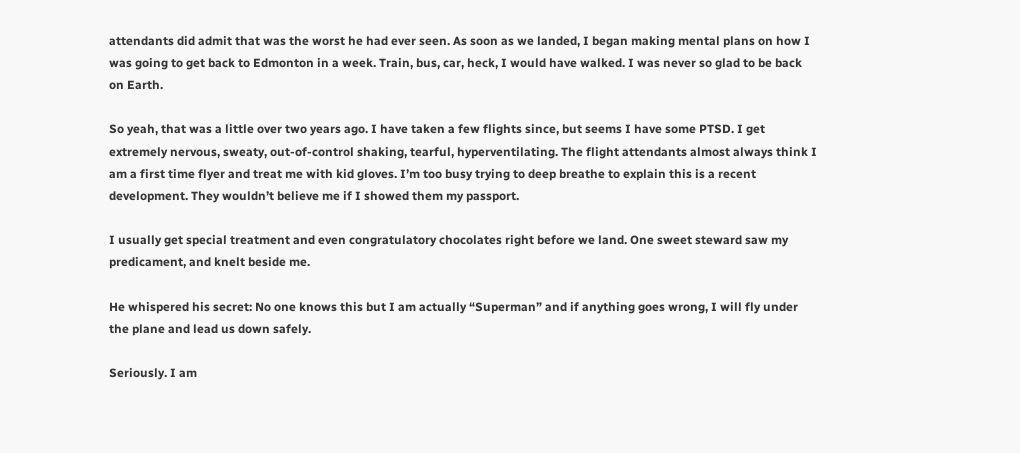attendants did admit that was the worst he had ever seen. As soon as we landed, I began making mental plans on how I was going to get back to Edmonton in a week. Train, bus, car, heck, I would have walked. I was never so glad to be back on Earth.

So yeah, that was a little over two years ago. I have taken a few flights since, but seems I have some PTSD. I get extremely nervous, sweaty, out-of-control shaking, tearful, hyperventilating. The flight attendants almost always think I am a first time flyer and treat me with kid gloves. I’m too busy trying to deep breathe to explain this is a recent development. They wouldn’t believe me if I showed them my passport.

I usually get special treatment and even congratulatory chocolates right before we land. One sweet steward saw my predicament, and knelt beside me.

He whispered his secret: No one knows this but I am actually “Superman” and if anything goes wrong, I will fly under the plane and lead us down safely.

Seriously. I am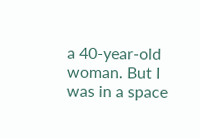a 40-year-old woman. But I was in a space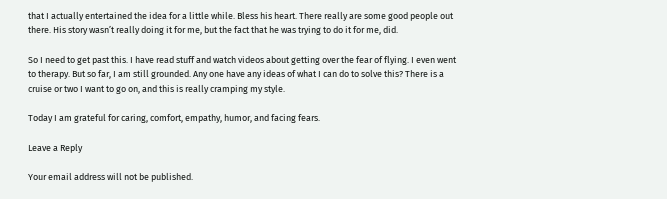that I actually entertained the idea for a little while. Bless his heart. There really are some good people out there. His story wasn’t really doing it for me, but the fact that he was trying to do it for me, did.

So I need to get past this. I have read stuff and watch videos about getting over the fear of flying. I even went to therapy. But so far, I am still grounded. Any one have any ideas of what I can do to solve this? There is a cruise or two I want to go on, and this is really cramping my style.

Today I am grateful for caring, comfort, empathy, humor, and facing fears.

Leave a Reply

Your email address will not be published.